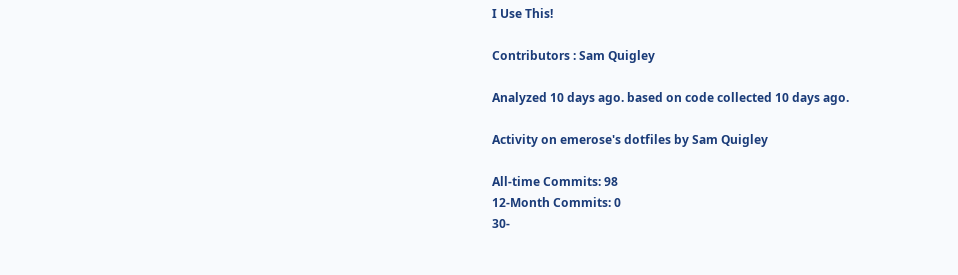I Use This!

Contributors : Sam Quigley

Analyzed 10 days ago. based on code collected 10 days ago.

Activity on emerose's dotfiles by Sam Quigley

All-time Commits: 98
12-Month Commits: 0
30-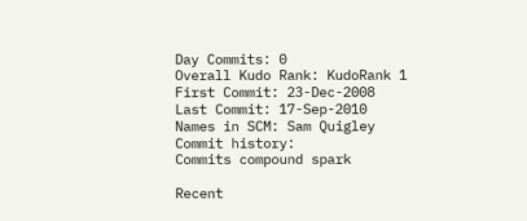Day Commits: 0
Overall Kudo Rank: KudoRank 1
First Commit: 23-Dec-2008
Last Commit: 17-Sep-2010
Names in SCM: Sam Quigley
Commit history:
Commits compound spark

Recent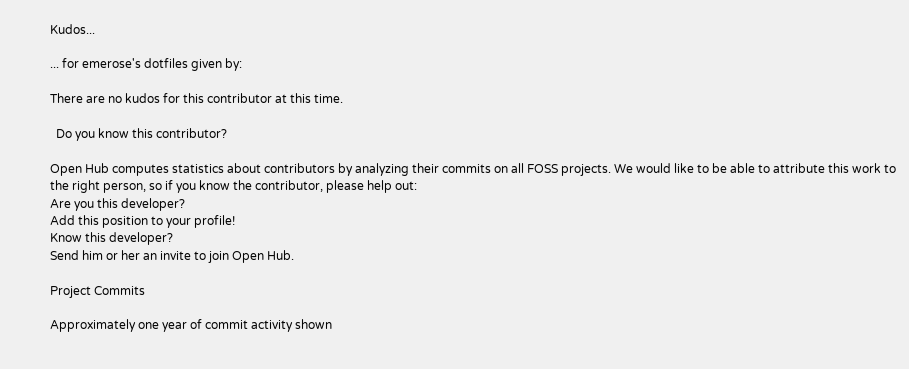Kudos...

... for emerose's dotfiles given by:

There are no kudos for this contributor at this time.

  Do you know this contributor?

Open Hub computes statistics about contributors by analyzing their commits on all FOSS projects. We would like to be able to attribute this work to the right person, so if you know the contributor, please help out:
Are you this developer?
Add this position to your profile!
Know this developer?
Send him or her an invite to join Open Hub.

Project Commits

Approximately one year of commit activity shown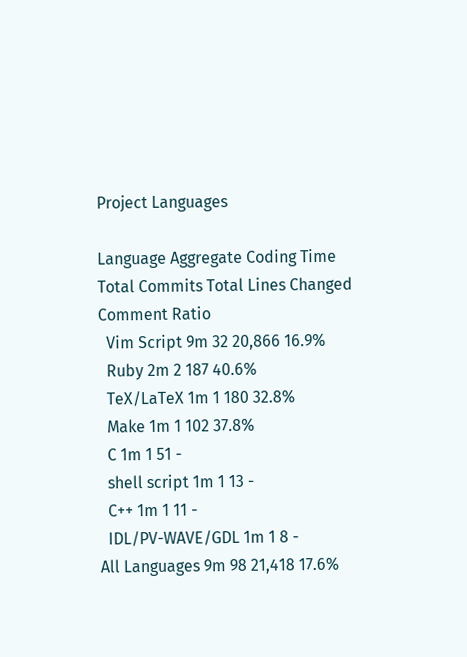Project Languages

Language Aggregate Coding Time Total Commits Total Lines Changed Comment Ratio
  Vim Script 9m 32 20,866 16.9%
  Ruby 2m 2 187 40.6%
  TeX/LaTeX 1m 1 180 32.8%
  Make 1m 1 102 37.8%
  C 1m 1 51 -
  shell script 1m 1 13 -
  C++ 1m 1 11 -
  IDL/PV-WAVE/GDL 1m 1 8 -
All Languages 9m 98 21,418 17.6%